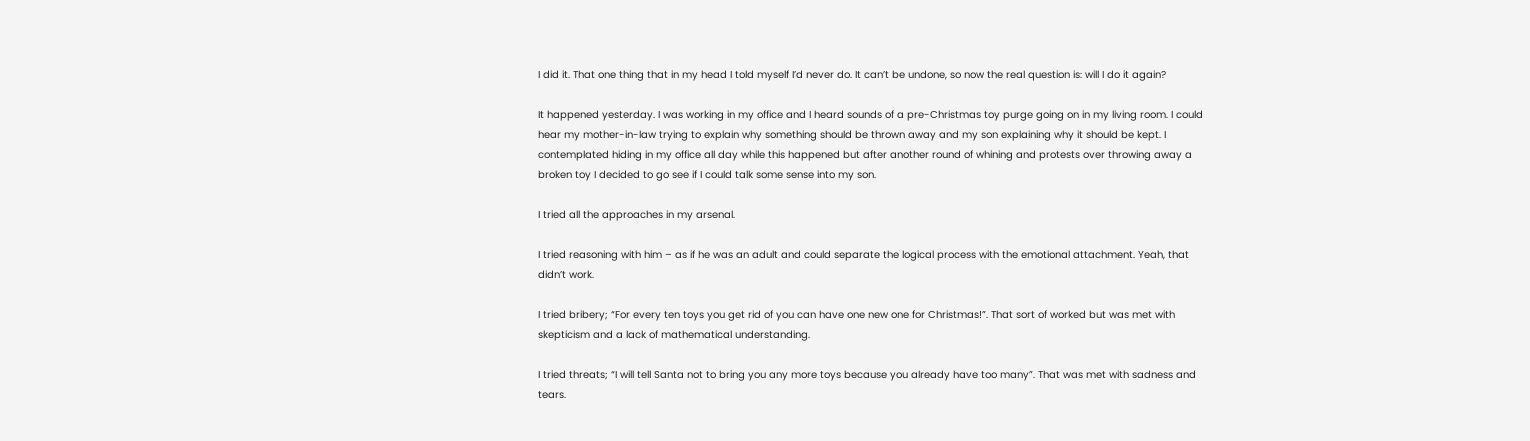I did it. That one thing that in my head I told myself I’d never do. It can’t be undone, so now the real question is: will I do it again?

It happened yesterday. I was working in my office and I heard sounds of a pre-Christmas toy purge going on in my living room. I could hear my mother-in-law trying to explain why something should be thrown away and my son explaining why it should be kept. I contemplated hiding in my office all day while this happened but after another round of whining and protests over throwing away a broken toy I decided to go see if I could talk some sense into my son.

I tried all the approaches in my arsenal.

I tried reasoning with him – as if he was an adult and could separate the logical process with the emotional attachment. Yeah, that didn’t work.

I tried bribery; “For every ten toys you get rid of you can have one new one for Christmas!”. That sort of worked but was met with skepticism and a lack of mathematical understanding.

I tried threats; “I will tell Santa not to bring you any more toys because you already have too many”. That was met with sadness and tears.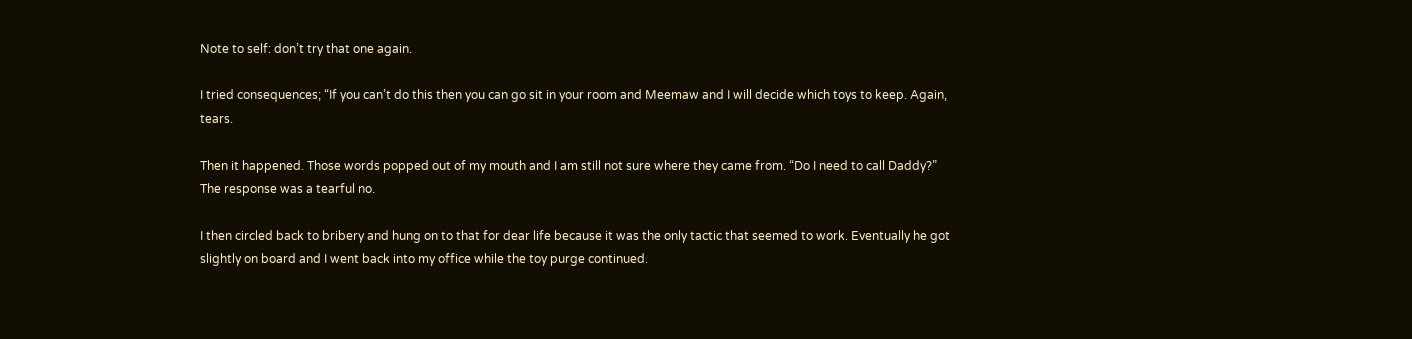Note to self: don’t try that one again.

I tried consequences; “If you can’t do this then you can go sit in your room and Meemaw and I will decide which toys to keep. Again, tears.

Then it happened. Those words popped out of my mouth and I am still not sure where they came from. “Do I need to call Daddy?” The response was a tearful no.

I then circled back to bribery and hung on to that for dear life because it was the only tactic that seemed to work. Eventually he got slightly on board and I went back into my office while the toy purge continued.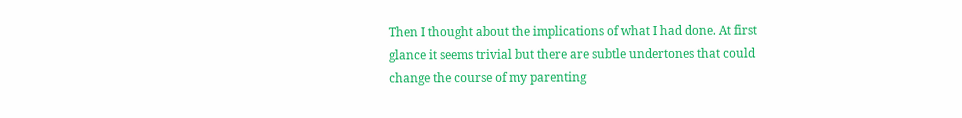Then I thought about the implications of what I had done. At first glance it seems trivial but there are subtle undertones that could change the course of my parenting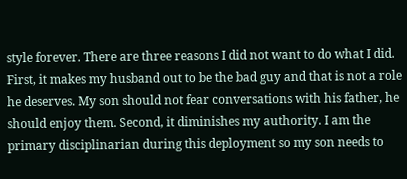style forever. There are three reasons I did not want to do what I did. First, it makes my husband out to be the bad guy and that is not a role he deserves. My son should not fear conversations with his father, he should enjoy them. Second, it diminishes my authority. I am the primary disciplinarian during this deployment so my son needs to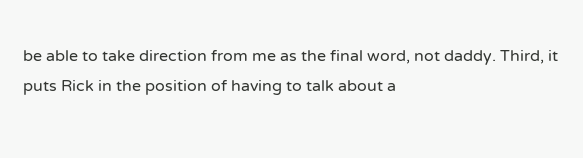be able to take direction from me as the final word, not daddy. Third, it puts Rick in the position of having to talk about a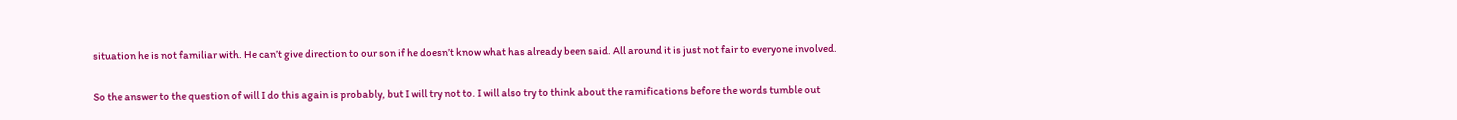situation he is not familiar with. He can’t give direction to our son if he doesn’t know what has already been said. All around it is just not fair to everyone involved.

So the answer to the question of will I do this again is probably, but I will try not to. I will also try to think about the ramifications before the words tumble out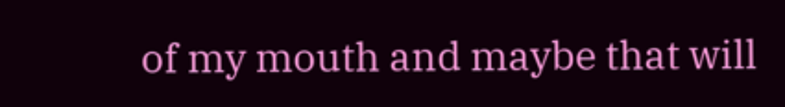of my mouth and maybe that will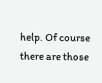help. Of course there are those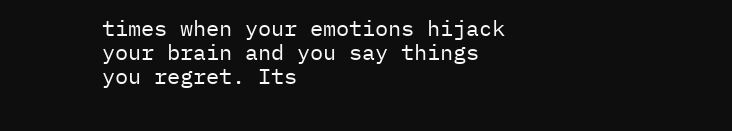times when your emotions hijack your brain and you say things you regret. Its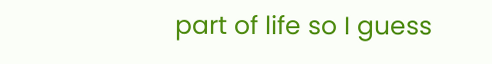part of life so I guess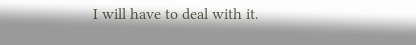I will have to deal with it.